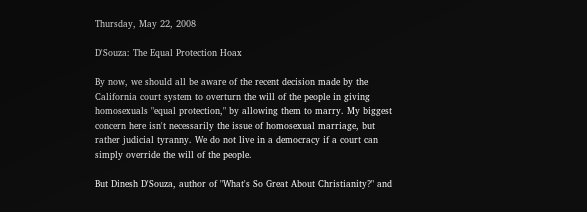Thursday, May 22, 2008

D'Souza: The Equal Protection Hoax

By now, we should all be aware of the recent decision made by the California court system to overturn the will of the people in giving homosexuals "equal protection," by allowing them to marry. My biggest concern here isn't necessarily the issue of homosexual marriage, but rather judicial tyranny. We do not live in a democracy if a court can simply override the will of the people.

But Dinesh D'Souza, author of "What's So Great About Christianity?" and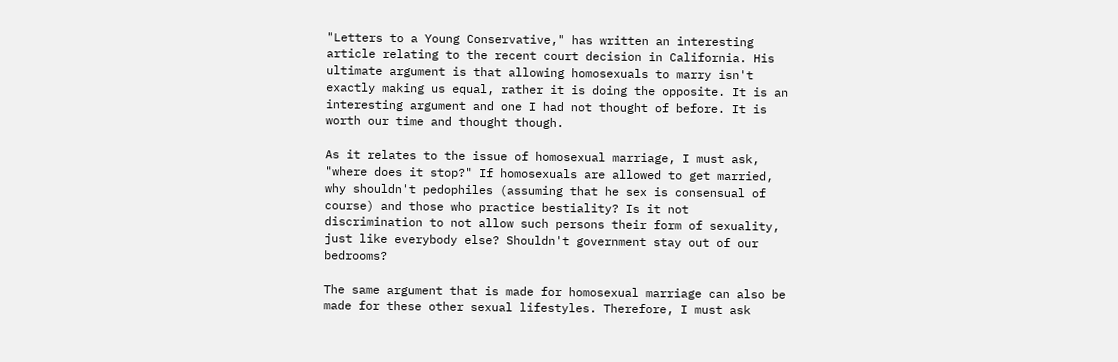"Letters to a Young Conservative," has written an interesting article relating to the recent court decision in California. His ultimate argument is that allowing homosexuals to marry isn't exactly making us equal, rather it is doing the opposite. It is an interesting argument and one I had not thought of before. It is worth our time and thought though.

As it relates to the issue of homosexual marriage, I must ask, "where does it stop?" If homosexuals are allowed to get married, why shouldn't pedophiles (assuming that he sex is consensual of course) and those who practice bestiality? Is it not discrimination to not allow such persons their form of sexuality, just like everybody else? Shouldn't government stay out of our bedrooms?

The same argument that is made for homosexual marriage can also be made for these other sexual lifestyles. Therefore, I must ask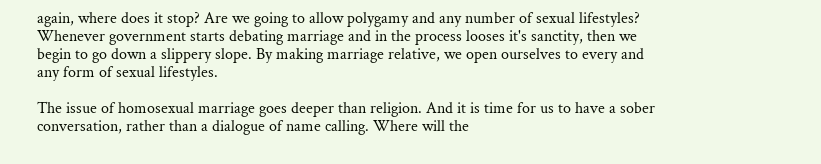again, where does it stop? Are we going to allow polygamy and any number of sexual lifestyles? Whenever government starts debating marriage and in the process looses it's sanctity, then we begin to go down a slippery slope. By making marriage relative, we open ourselves to every and any form of sexual lifestyles.

The issue of homosexual marriage goes deeper than religion. And it is time for us to have a sober conversation, rather than a dialogue of name calling. Where will the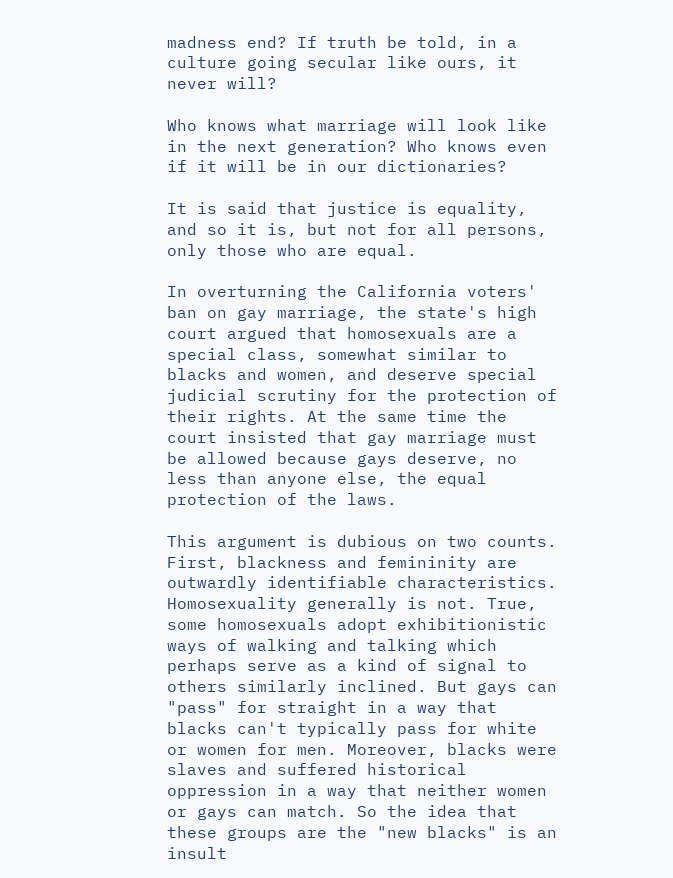madness end? If truth be told, in a culture going secular like ours, it never will?

Who knows what marriage will look like in the next generation? Who knows even if it will be in our dictionaries?

It is said that justice is equality, and so it is, but not for all persons, only those who are equal.

In overturning the California voters' ban on gay marriage, the state's high court argued that homosexuals are a special class, somewhat similar to blacks and women, and deserve special judicial scrutiny for the protection of their rights. At the same time the court insisted that gay marriage must be allowed because gays deserve, no less than anyone else, the equal protection of the laws.

This argument is dubious on two counts. First, blackness and femininity are outwardly identifiable characteristics. Homosexuality generally is not. True, some homosexuals adopt exhibitionistic ways of walking and talking which perhaps serve as a kind of signal to others similarly inclined. But gays can "pass" for straight in a way that blacks can't typically pass for white or women for men. Moreover, blacks were slaves and suffered historical oppression in a way that neither women or gays can match. So the idea that these groups are the "new blacks" is an insult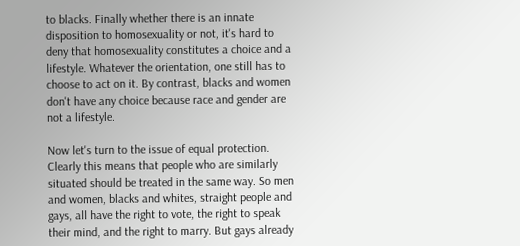to blacks. Finally whether there is an innate disposition to homosexuality or not, it's hard to deny that homosexuality constitutes a choice and a lifestyle. Whatever the orientation, one still has to choose to act on it. By contrast, blacks and women don't have any choice because race and gender are not a lifestyle.

Now let's turn to the issue of equal protection. Clearly this means that people who are similarly situated should be treated in the same way. So men and women, blacks and whites, straight people and gays, all have the right to vote, the right to speak their mind, and the right to marry. But gays already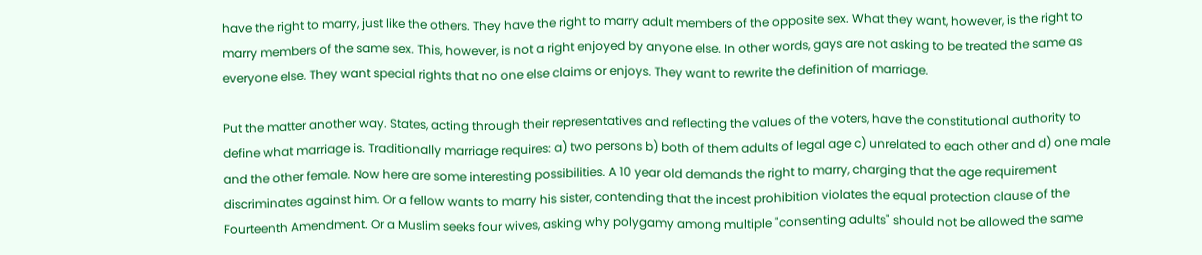have the right to marry, just like the others. They have the right to marry adult members of the opposite sex. What they want, however, is the right to marry members of the same sex. This, however, is not a right enjoyed by anyone else. In other words, gays are not asking to be treated the same as everyone else. They want special rights that no one else claims or enjoys. They want to rewrite the definition of marriage.

Put the matter another way. States, acting through their representatives and reflecting the values of the voters, have the constitutional authority to define what marriage is. Traditionally marriage requires: a) two persons b) both of them adults of legal age c) unrelated to each other and d) one male and the other female. Now here are some interesting possibilities. A 10 year old demands the right to marry, charging that the age requirement discriminates against him. Or a fellow wants to marry his sister, contending that the incest prohibition violates the equal protection clause of the Fourteenth Amendment. Or a Muslim seeks four wives, asking why polygamy among multiple "consenting adults" should not be allowed the same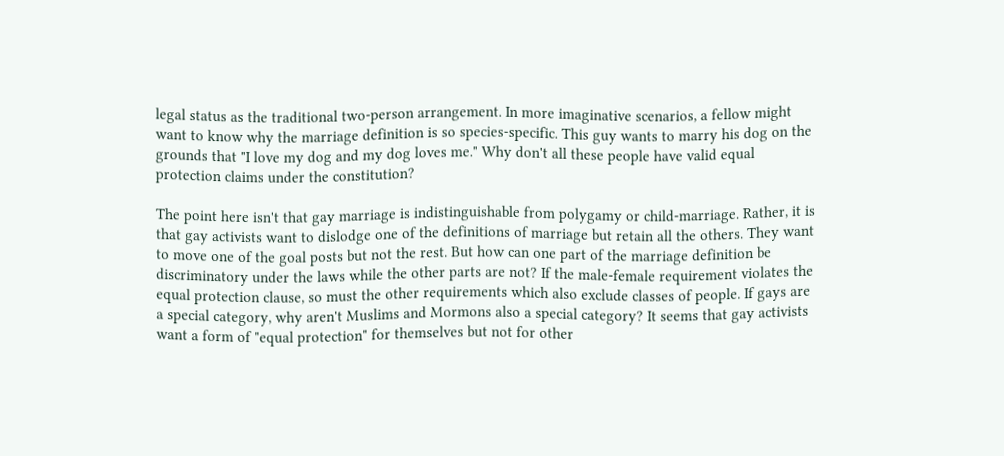legal status as the traditional two-person arrangement. In more imaginative scenarios, a fellow might want to know why the marriage definition is so species-specific. This guy wants to marry his dog on the grounds that "I love my dog and my dog loves me." Why don't all these people have valid equal protection claims under the constitution?

The point here isn't that gay marriage is indistinguishable from polygamy or child-marriage. Rather, it is that gay activists want to dislodge one of the definitions of marriage but retain all the others. They want to move one of the goal posts but not the rest. But how can one part of the marriage definition be discriminatory under the laws while the other parts are not? If the male-female requirement violates the equal protection clause, so must the other requirements which also exclude classes of people. If gays are a special category, why aren't Muslims and Mormons also a special category? It seems that gay activists want a form of "equal protection" for themselves but not for other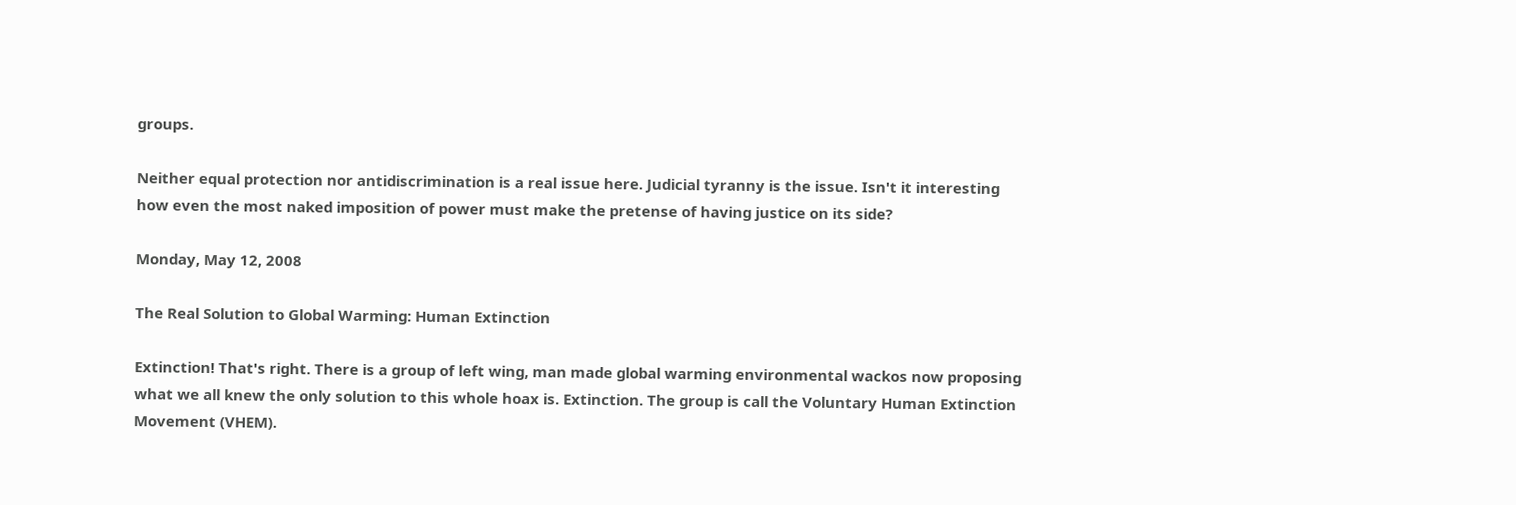groups.

Neither equal protection nor antidiscrimination is a real issue here. Judicial tyranny is the issue. Isn't it interesting how even the most naked imposition of power must make the pretense of having justice on its side?

Monday, May 12, 2008

The Real Solution to Global Warming: Human Extinction

Extinction! That's right. There is a group of left wing, man made global warming environmental wackos now proposing what we all knew the only solution to this whole hoax is. Extinction. The group is call the Voluntary Human Extinction Movement (VHEM).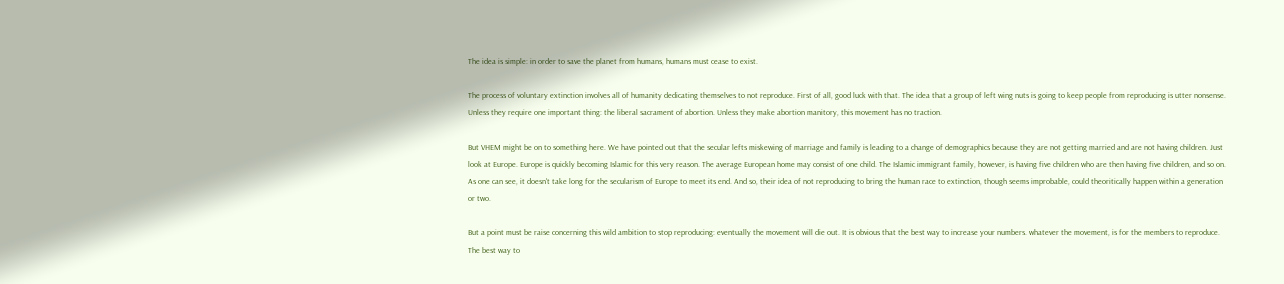The idea is simple: in order to save the planet from humans, humans must cease to exist.

The process of voluntary extinction involves all of humanity dedicating themselves to not reproduce. First of all, good luck with that. The idea that a group of left wing nuts is going to keep people from reproducing is utter nonsense. Unless they require one important thing: the liberal sacrament of abortion. Unless they make abortion manitory, this movement has no traction.

But VHEM might be on to something here. We have pointed out that the secular lefts miskewing of marriage and family is leading to a change of demographics because they are not getting married and are not having children. Just look at Europe. Europe is quickly becoming Islamic for this very reason. The average European home may consist of one child. The Islamic immigrant family, however, is having five children who are then having five children, and so on. As one can see, it doesn't take long for the secularism of Europe to meet its end. And so, their idea of not reproducing to bring the human race to extinction, though seems improbable, could theoritically happen within a generation or two.

But a point must be raise concerning this wild ambition to stop reproducing: eventually the movement will die out. It is obvious that the best way to increase your numbers. whatever the movement, is for the members to reproduce. The best way to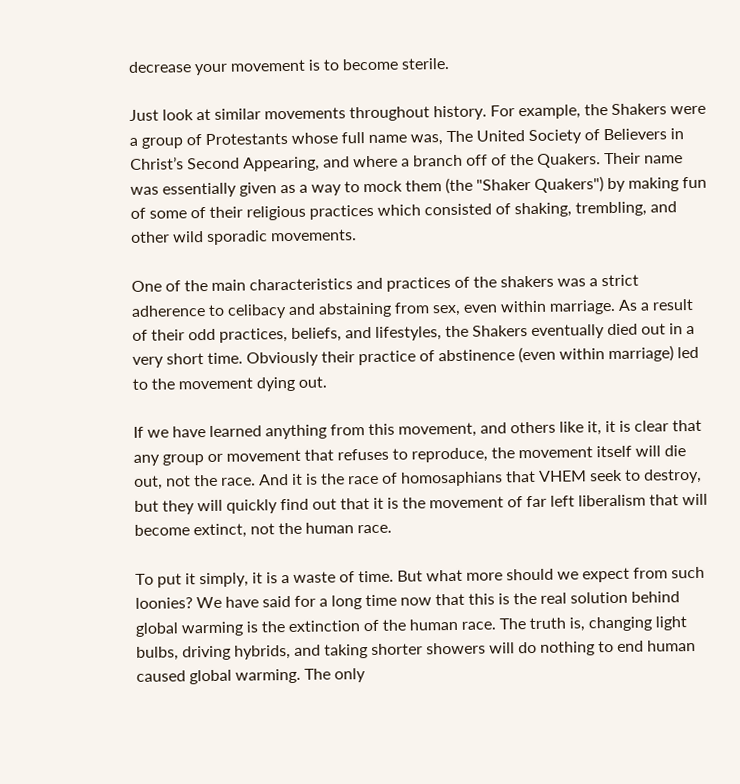decrease your movement is to become sterile.

Just look at similar movements throughout history. For example, the Shakers were a group of Protestants whose full name was, The United Society of Believers in Christ’s Second Appearing, and where a branch off of the Quakers. Their name was essentially given as a way to mock them (the "Shaker Quakers") by making fun of some of their religious practices which consisted of shaking, trembling, and other wild sporadic movements.

One of the main characteristics and practices of the shakers was a strict adherence to celibacy and abstaining from sex, even within marriage. As a result of their odd practices, beliefs, and lifestyles, the Shakers eventually died out in a very short time. Obviously their practice of abstinence (even within marriage) led to the movement dying out.

If we have learned anything from this movement, and others like it, it is clear that any group or movement that refuses to reproduce, the movement itself will die out, not the race. And it is the race of homosaphians that VHEM seek to destroy, but they will quickly find out that it is the movement of far left liberalism that will become extinct, not the human race.

To put it simply, it is a waste of time. But what more should we expect from such loonies? We have said for a long time now that this is the real solution behind global warming is the extinction of the human race. The truth is, changing light bulbs, driving hybrids, and taking shorter showers will do nothing to end human caused global warming. The only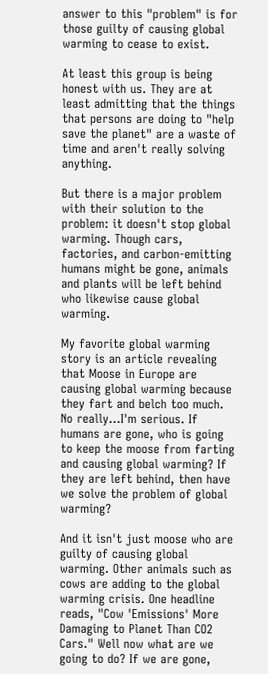answer to this "problem" is for those guilty of causing global warming to cease to exist.

At least this group is being honest with us. They are at least admitting that the things that persons are doing to "help save the planet" are a waste of time and aren't really solving anything.

But there is a major problem with their solution to the problem: it doesn't stop global warming. Though cars, factories, and carbon-emitting humans might be gone, animals and plants will be left behind who likewise cause global warming.

My favorite global warming story is an article revealing that Moose in Europe are causing global warming because they fart and belch too much. No really...I'm serious. If humans are gone, who is going to keep the moose from farting and causing global warming? If they are left behind, then have we solve the problem of global warming?

And it isn't just moose who are guilty of causing global warming. Other animals such as cows are adding to the global warming crisis. One headline reads, "Cow 'Emissions' More Damaging to Planet Than CO2 Cars." Well now what are we going to do? If we are gone,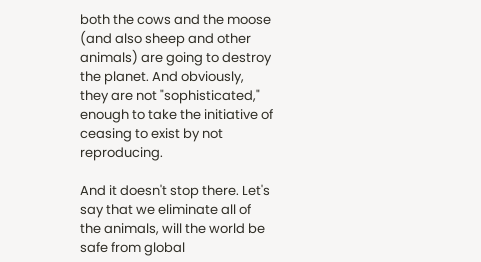both the cows and the moose (and also sheep and other animals) are going to destroy the planet. And obviously, they are not "sophisticated," enough to take the initiative of ceasing to exist by not reproducing.

And it doesn't stop there. Let's say that we eliminate all of the animals, will the world be safe from global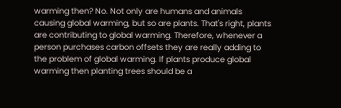warming then? No. Not only are humans and animals causing global warming, but so are plants. That's right, plants are contributing to global warming. Therefore, whenever a person purchases carbon offsets they are really adding to the problem of global warming. If plants produce global warming then planting trees should be a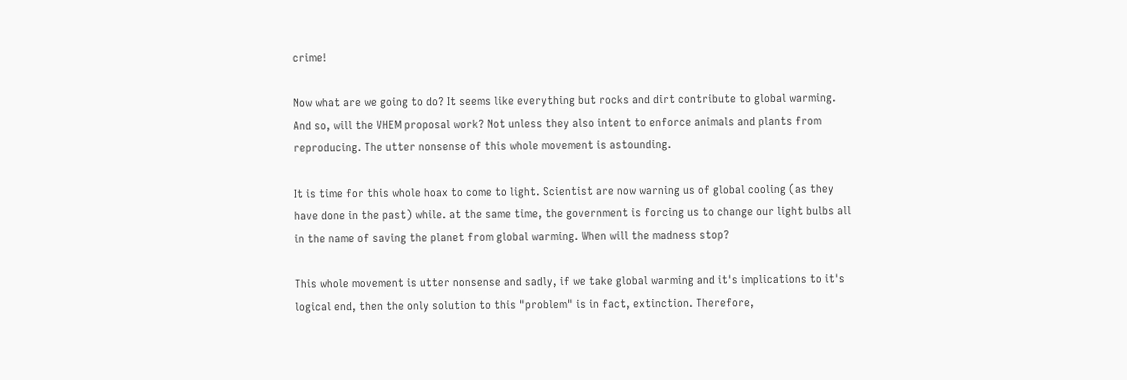crime!

Now what are we going to do? It seems like everything but rocks and dirt contribute to global warming. And so, will the VHEM proposal work? Not unless they also intent to enforce animals and plants from reproducing. The utter nonsense of this whole movement is astounding.

It is time for this whole hoax to come to light. Scientist are now warning us of global cooling (as they have done in the past) while. at the same time, the government is forcing us to change our light bulbs all in the name of saving the planet from global warming. When will the madness stop?

This whole movement is utter nonsense and sadly, if we take global warming and it's implications to it's logical end, then the only solution to this "problem" is in fact, extinction. Therefore,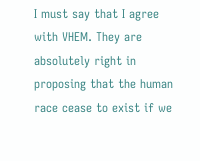I must say that I agree with VHEM. They are absolutely right in proposing that the human race cease to exist if we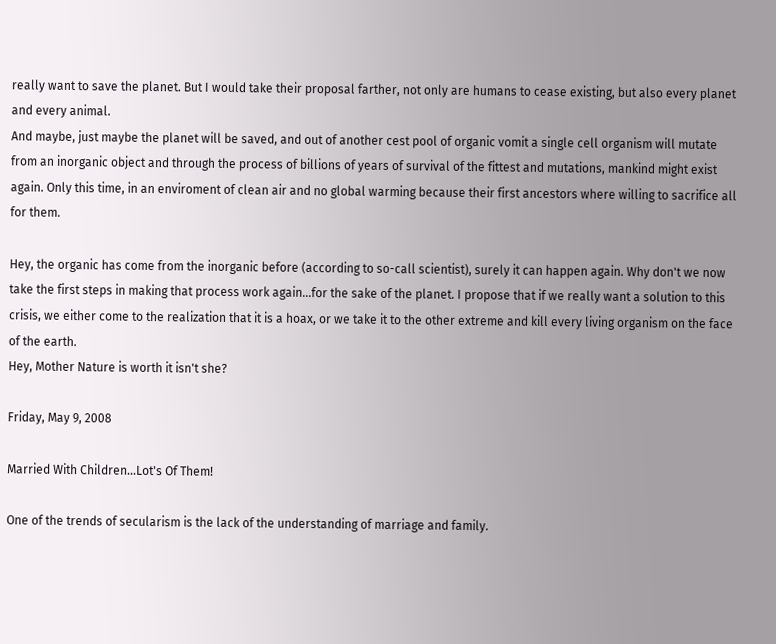really want to save the planet. But I would take their proposal farther, not only are humans to cease existing, but also every planet and every animal.
And maybe, just maybe the planet will be saved, and out of another cest pool of organic vomit a single cell organism will mutate from an inorganic object and through the process of billions of years of survival of the fittest and mutations, mankind might exist again. Only this time, in an enviroment of clean air and no global warming because their first ancestors where willing to sacrifice all for them.

Hey, the organic has come from the inorganic before (according to so-call scientist), surely it can happen again. Why don't we now take the first steps in making that process work again...for the sake of the planet. I propose that if we really want a solution to this crisis, we either come to the realization that it is a hoax, or we take it to the other extreme and kill every living organism on the face of the earth.
Hey, Mother Nature is worth it isn't she?

Friday, May 9, 2008

Married With Children...Lot's Of Them!

One of the trends of secularism is the lack of the understanding of marriage and family.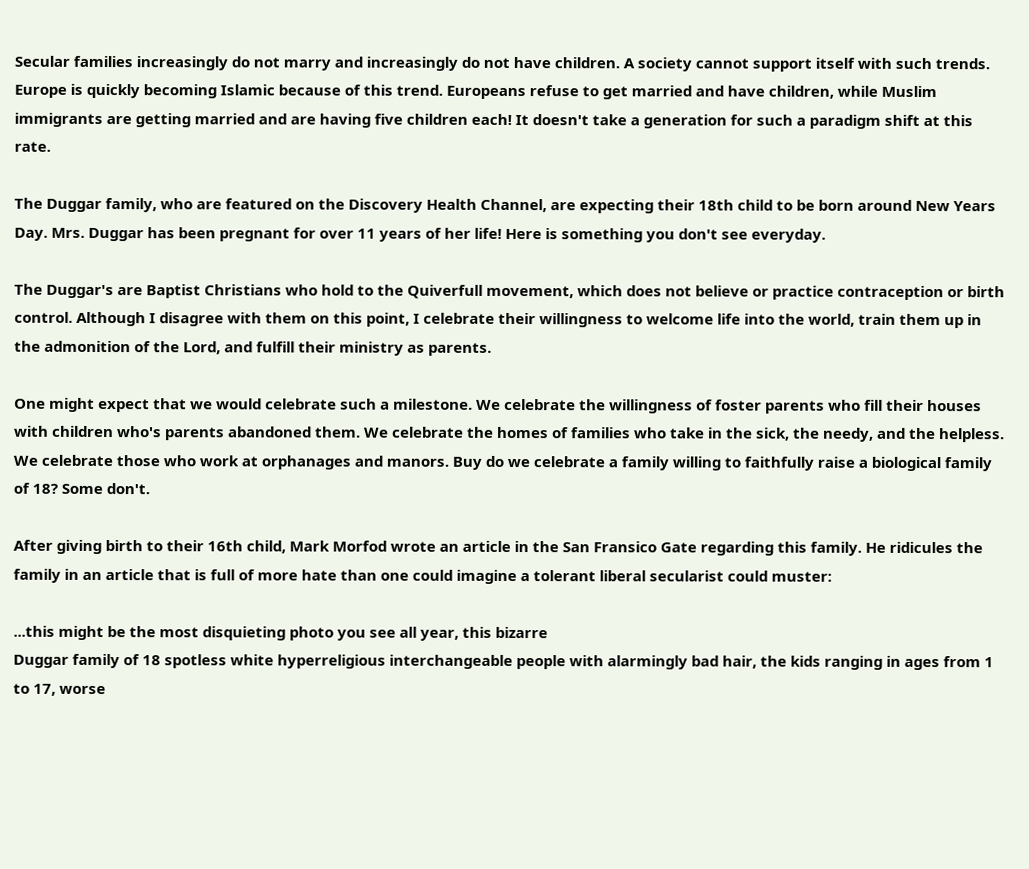Secular families increasingly do not marry and increasingly do not have children. A society cannot support itself with such trends. Europe is quickly becoming Islamic because of this trend. Europeans refuse to get married and have children, while Muslim immigrants are getting married and are having five children each! It doesn't take a generation for such a paradigm shift at this rate.

The Duggar family, who are featured on the Discovery Health Channel, are expecting their 18th child to be born around New Years Day. Mrs. Duggar has been pregnant for over 11 years of her life! Here is something you don't see everyday.

The Duggar's are Baptist Christians who hold to the Quiverfull movement, which does not believe or practice contraception or birth control. Although I disagree with them on this point, I celebrate their willingness to welcome life into the world, train them up in the admonition of the Lord, and fulfill their ministry as parents.

One might expect that we would celebrate such a milestone. We celebrate the willingness of foster parents who fill their houses with children who's parents abandoned them. We celebrate the homes of families who take in the sick, the needy, and the helpless. We celebrate those who work at orphanages and manors. Buy do we celebrate a family willing to faithfully raise a biological family of 18? Some don't.

After giving birth to their 16th child, Mark Morfod wrote an article in the San Fransico Gate regarding this family. He ridicules the family in an article that is full of more hate than one could imagine a tolerant liberal secularist could muster:

...this might be the most disquieting photo you see all year, this bizarre
Duggar family of 18 spotless white hyperreligious interchangeable people with alarmingly bad hair, the kids ranging in ages from 1 to 17, worse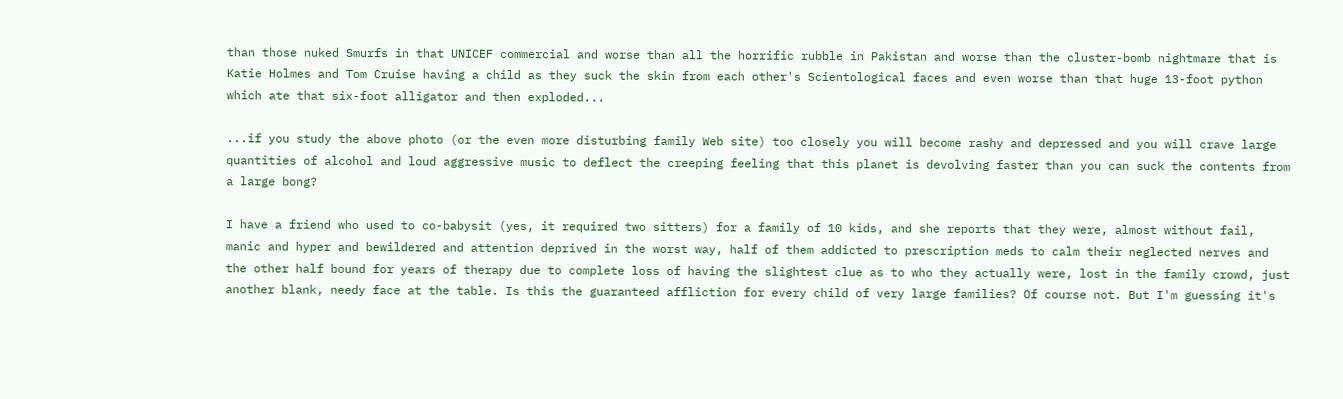than those nuked Smurfs in that UNICEF commercial and worse than all the horrific rubble in Pakistan and worse than the cluster-bomb nightmare that is Katie Holmes and Tom Cruise having a child as they suck the skin from each other's Scientological faces and even worse than that huge 13-foot python which ate that six-foot alligator and then exploded...

...if you study the above photo (or the even more disturbing family Web site) too closely you will become rashy and depressed and you will crave large quantities of alcohol and loud aggressive music to deflect the creeping feeling that this planet is devolving faster than you can suck the contents from a large bong?

I have a friend who used to co-babysit (yes, it required two sitters) for a family of 10 kids, and she reports that they were, almost without fail, manic and hyper and bewildered and attention deprived in the worst way, half of them addicted to prescription meds to calm their neglected nerves and the other half bound for years of therapy due to complete loss of having the slightest clue as to who they actually were, lost in the family crowd, just another blank, needy face at the table. Is this the guaranteed affliction for every child of very large families? Of course not. But I'm guessing it's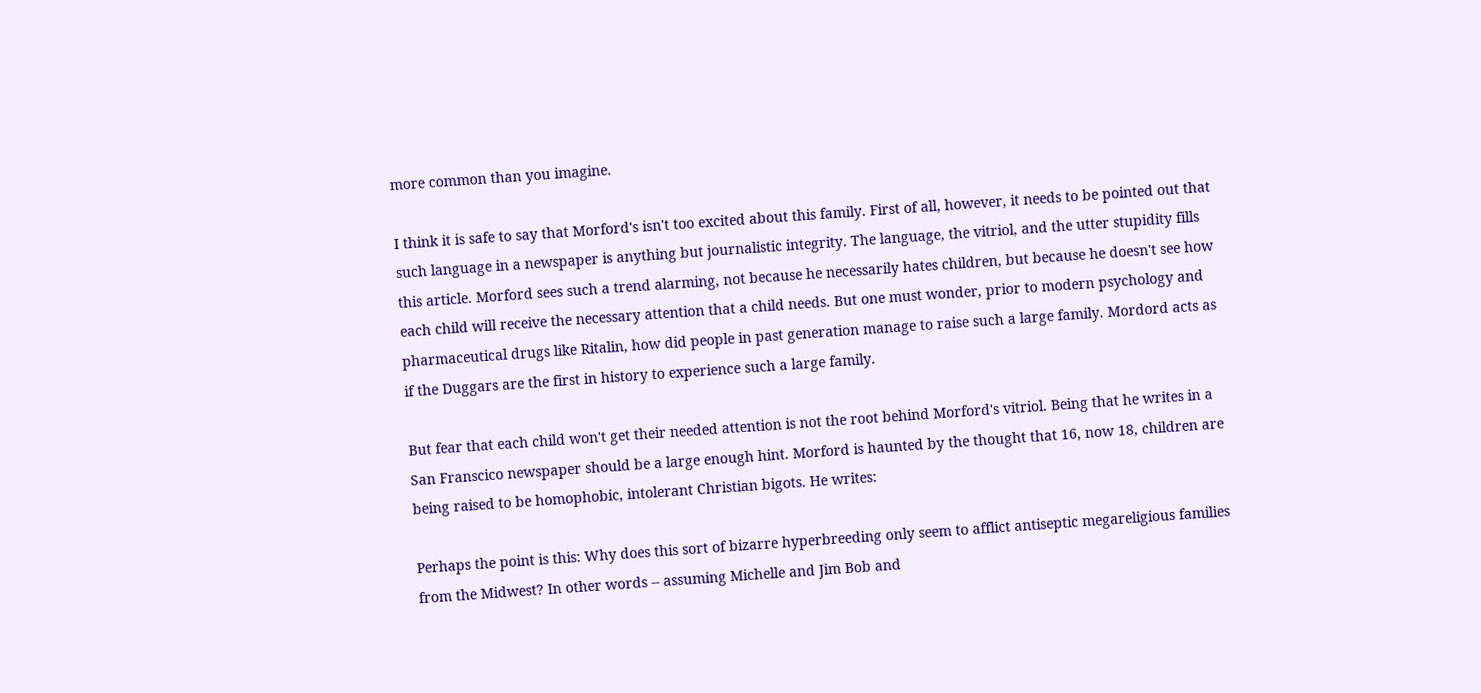more common than you imagine.

I think it is safe to say that Morford's isn't too excited about this family. First of all, however, it needs to be pointed out that such language in a newspaper is anything but journalistic integrity. The language, the vitriol, and the utter stupidity fills this article. Morford sees such a trend alarming, not because he necessarily hates children, but because he doesn't see how each child will receive the necessary attention that a child needs. But one must wonder, prior to modern psychology and pharmaceutical drugs like Ritalin, how did people in past generation manage to raise such a large family. Mordord acts as if the Duggars are the first in history to experience such a large family.

But fear that each child won't get their needed attention is not the root behind Morford's vitriol. Being that he writes in a San Franscico newspaper should be a large enough hint. Morford is haunted by the thought that 16, now 18, children are being raised to be homophobic, intolerant Christian bigots. He writes:

Perhaps the point is this: Why does this sort of bizarre hyperbreeding only seem to afflict antiseptic megareligious families from the Midwest? In other words -- assuming Michelle and Jim Bob and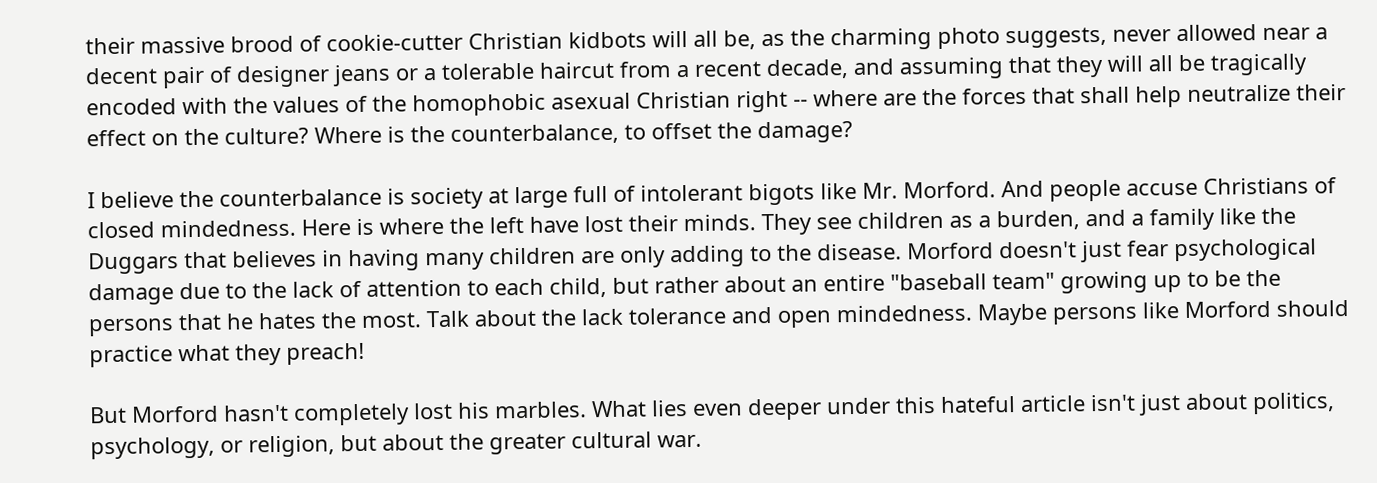their massive brood of cookie-cutter Christian kidbots will all be, as the charming photo suggests, never allowed near a decent pair of designer jeans or a tolerable haircut from a recent decade, and assuming that they will all be tragically encoded with the values of the homophobic asexual Christian right -- where are the forces that shall help neutralize their effect on the culture? Where is the counterbalance, to offset the damage?

I believe the counterbalance is society at large full of intolerant bigots like Mr. Morford. And people accuse Christians of closed mindedness. Here is where the left have lost their minds. They see children as a burden, and a family like the Duggars that believes in having many children are only adding to the disease. Morford doesn't just fear psychological damage due to the lack of attention to each child, but rather about an entire "baseball team" growing up to be the persons that he hates the most. Talk about the lack tolerance and open mindedness. Maybe persons like Morford should practice what they preach!

But Morford hasn't completely lost his marbles. What lies even deeper under this hateful article isn't just about politics, psychology, or religion, but about the greater cultural war.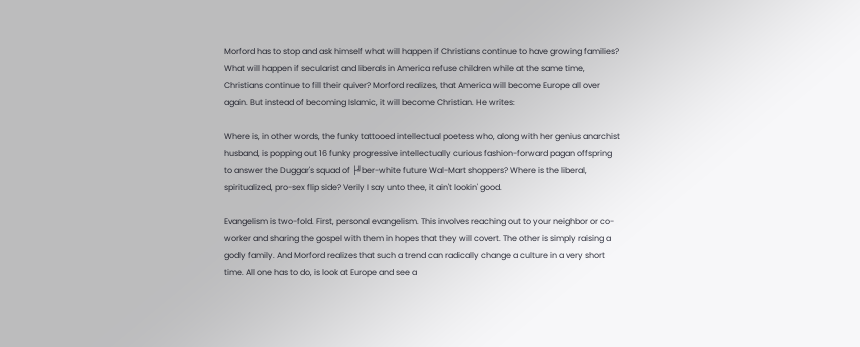Morford has to stop and ask himself what will happen if Christians continue to have growing families? What will happen if secularist and liberals in America refuse children while at the same time, Christians continue to fill their quiver? Morford realizes, that America will become Europe all over again. But instead of becoming Islamic, it will become Christian. He writes:

Where is, in other words, the funky tattooed intellectual poetess who, along with her genius anarchist husband, is popping out 16 funky progressive intellectually curious fashion-forward pagan offspring to answer the Duggar's squad of ├╝ber-white future Wal-Mart shoppers? Where is the liberal, spiritualized, pro-sex flip side? Verily I say unto thee, it ain't lookin' good.

Evangelism is two-fold. First, personal evangelism. This involves reaching out to your neighbor or co-worker and sharing the gospel with them in hopes that they will covert. The other is simply raising a godly family. And Morford realizes that such a trend can radically change a culture in a very short time. All one has to do, is look at Europe and see a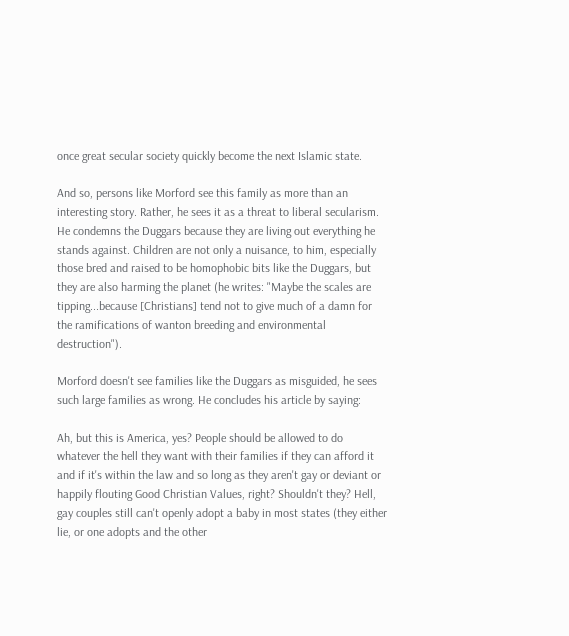once great secular society quickly become the next Islamic state.

And so, persons like Morford see this family as more than an interesting story. Rather, he sees it as a threat to liberal secularism. He condemns the Duggars because they are living out everything he stands against. Children are not only a nuisance, to him, especially those bred and raised to be homophobic bits like the Duggars, but they are also harming the planet (he writes: "Maybe the scales are tipping...because [Christians] tend not to give much of a damn for the ramifications of wanton breeding and environmental destruction").

Morford doesn't see families like the Duggars as misguided, he sees such large families as wrong. He concludes his article by saying:

Ah, but this is America, yes? People should be allowed to do whatever the hell they want with their families if they can afford it and if it's within the law and so long as they aren't gay or deviant or happily flouting Good Christian Values, right? Shouldn't they? Hell, gay couples still can't openly adopt a baby in most states (they either lie, or one adopts and the other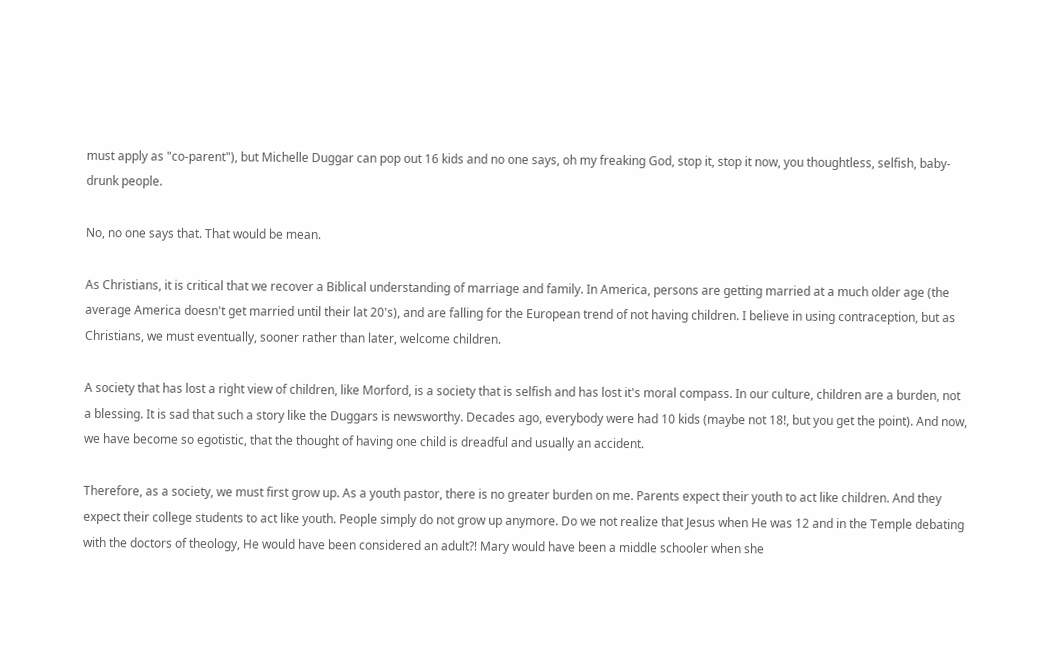must apply as "co-parent"), but Michelle Duggar can pop out 16 kids and no one says, oh my freaking God, stop it, stop it now, you thoughtless, selfish, baby-drunk people.

No, no one says that. That would be mean.

As Christians, it is critical that we recover a Biblical understanding of marriage and family. In America, persons are getting married at a much older age (the average America doesn't get married until their lat 20's), and are falling for the European trend of not having children. I believe in using contraception, but as Christians, we must eventually, sooner rather than later, welcome children.

A society that has lost a right view of children, like Morford, is a society that is selfish and has lost it's moral compass. In our culture, children are a burden, not a blessing. It is sad that such a story like the Duggars is newsworthy. Decades ago, everybody were had 10 kids (maybe not 18!, but you get the point). And now, we have become so egotistic, that the thought of having one child is dreadful and usually an accident.

Therefore, as a society, we must first grow up. As a youth pastor, there is no greater burden on me. Parents expect their youth to act like children. And they expect their college students to act like youth. People simply do not grow up anymore. Do we not realize that Jesus when He was 12 and in the Temple debating with the doctors of theology, He would have been considered an adult?! Mary would have been a middle schooler when she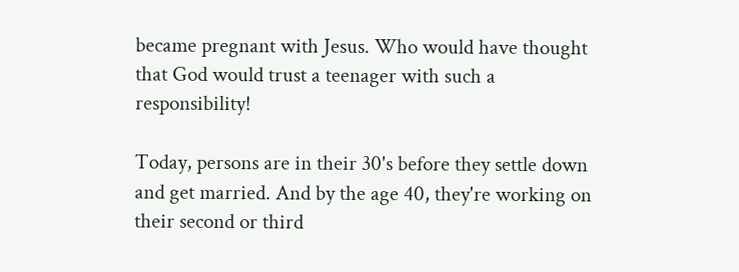became pregnant with Jesus. Who would have thought that God would trust a teenager with such a responsibility!

Today, persons are in their 30's before they settle down and get married. And by the age 40, they're working on their second or third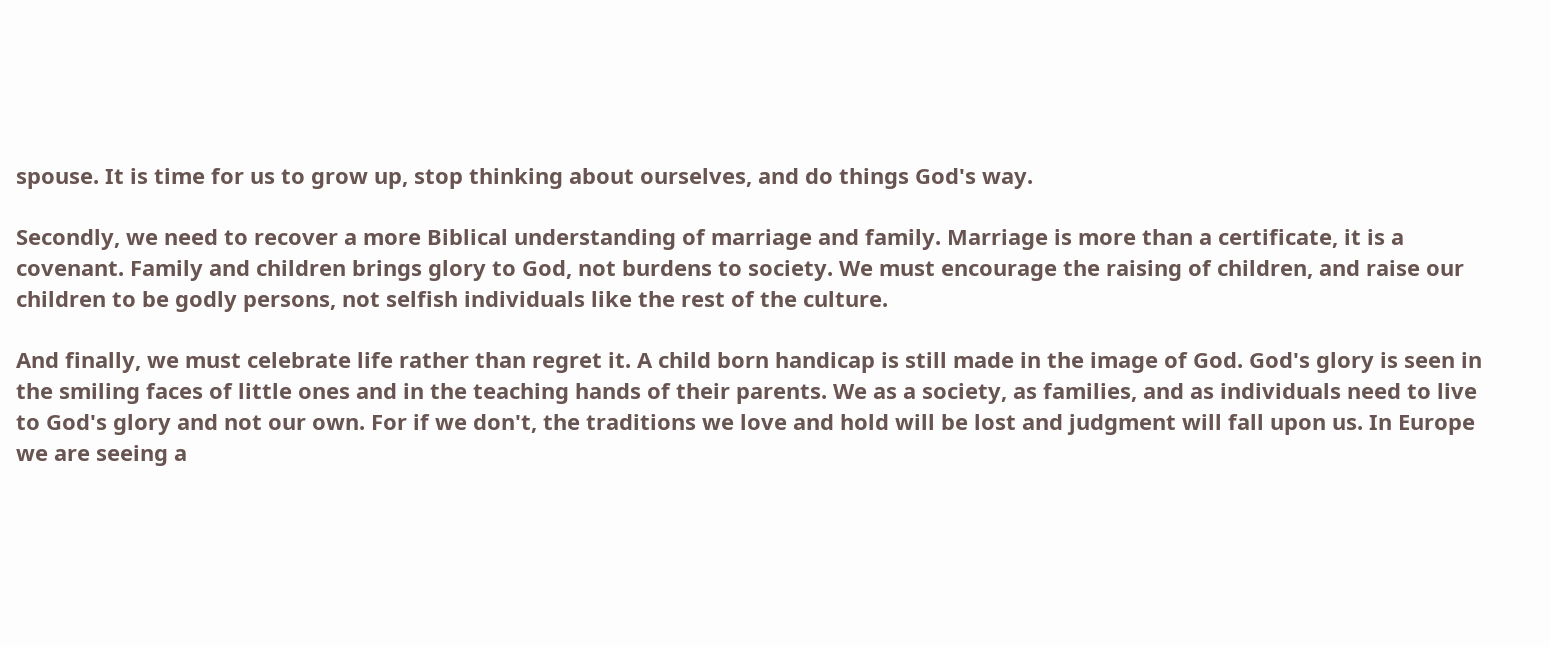spouse. It is time for us to grow up, stop thinking about ourselves, and do things God's way.

Secondly, we need to recover a more Biblical understanding of marriage and family. Marriage is more than a certificate, it is a covenant. Family and children brings glory to God, not burdens to society. We must encourage the raising of children, and raise our children to be godly persons, not selfish individuals like the rest of the culture.

And finally, we must celebrate life rather than regret it. A child born handicap is still made in the image of God. God's glory is seen in the smiling faces of little ones and in the teaching hands of their parents. We as a society, as families, and as individuals need to live to God's glory and not our own. For if we don't, the traditions we love and hold will be lost and judgment will fall upon us. In Europe we are seeing a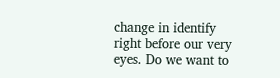change in identify right before our very eyes. Do we want to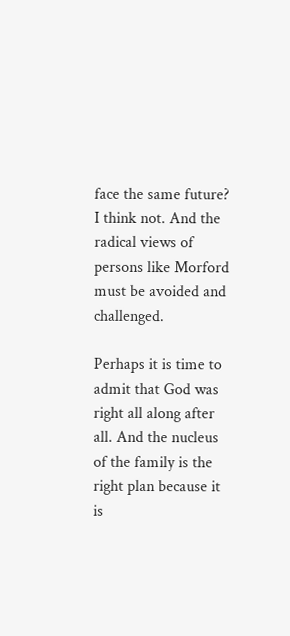face the same future? I think not. And the radical views of persons like Morford must be avoided and challenged.

Perhaps it is time to admit that God was right all along after all. And the nucleus of the family is the right plan because it is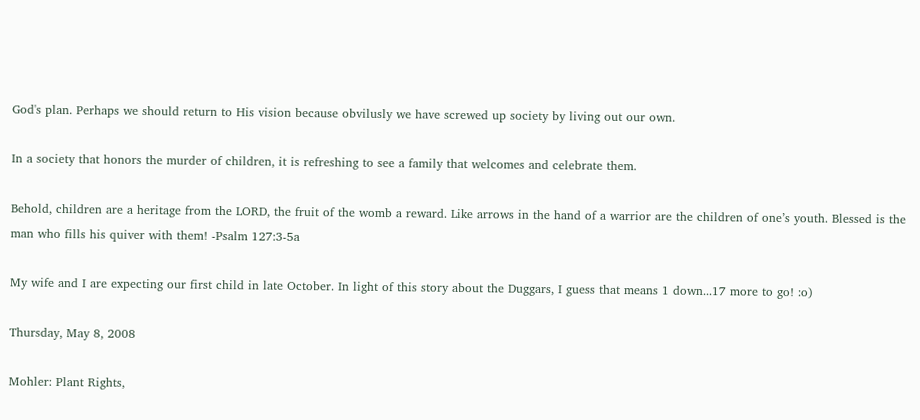God's plan. Perhaps we should return to His vision because obvilusly we have screwed up society by living out our own.

In a society that honors the murder of children, it is refreshing to see a family that welcomes and celebrate them.

Behold, children are a heritage from the LORD, the fruit of the womb a reward. Like arrows in the hand of a warrior are the children of one’s youth. Blessed is the man who fills his quiver with them! -Psalm 127:3-5a

My wife and I are expecting our first child in late October. In light of this story about the Duggars, I guess that means 1 down...17 more to go! :o)

Thursday, May 8, 2008

Mohler: Plant Rights,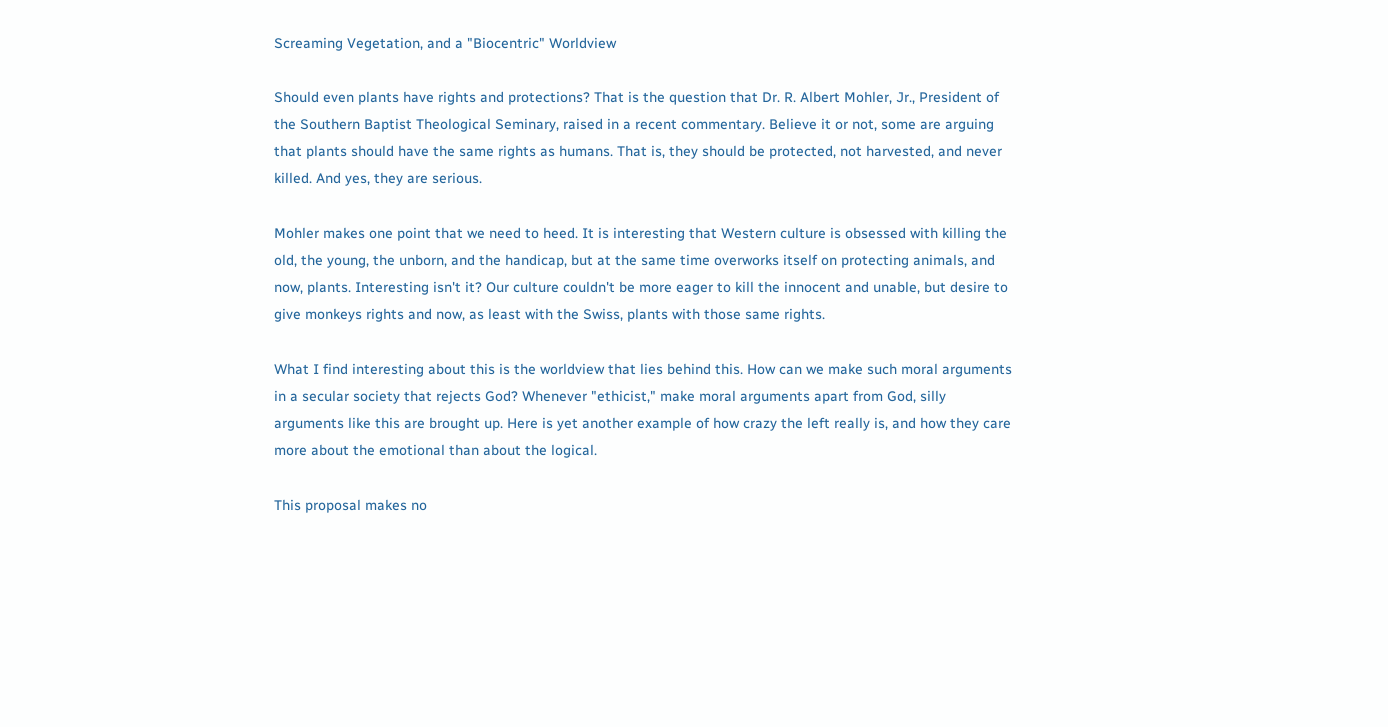Screaming Vegetation, and a "Biocentric" Worldview

Should even plants have rights and protections? That is the question that Dr. R. Albert Mohler, Jr., President of the Southern Baptist Theological Seminary, raised in a recent commentary. Believe it or not, some are arguing that plants should have the same rights as humans. That is, they should be protected, not harvested, and never killed. And yes, they are serious.

Mohler makes one point that we need to heed. It is interesting that Western culture is obsessed with killing the old, the young, the unborn, and the handicap, but at the same time overworks itself on protecting animals, and now, plants. Interesting isn't it? Our culture couldn't be more eager to kill the innocent and unable, but desire to give monkeys rights and now, as least with the Swiss, plants with those same rights.

What I find interesting about this is the worldview that lies behind this. How can we make such moral arguments in a secular society that rejects God? Whenever "ethicist," make moral arguments apart from God, silly arguments like this are brought up. Here is yet another example of how crazy the left really is, and how they care more about the emotional than about the logical.

This proposal makes no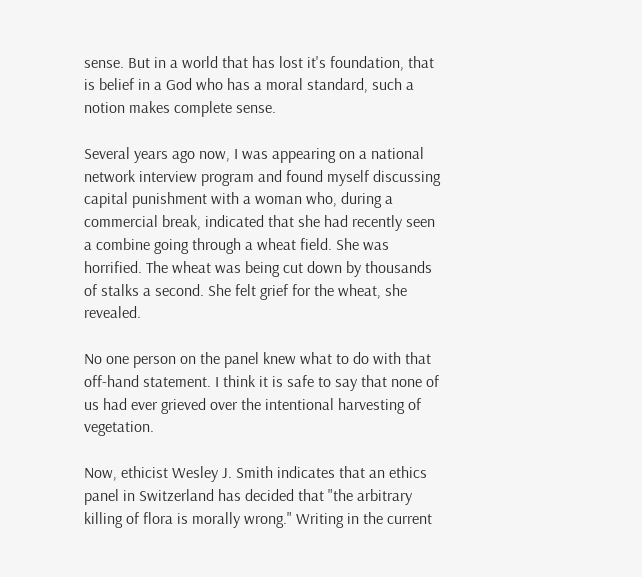sense. But in a world that has lost it's foundation, that is belief in a God who has a moral standard, such a notion makes complete sense.

Several years ago now, I was appearing on a national network interview program and found myself discussing capital punishment with a woman who, during a commercial break, indicated that she had recently seen a combine going through a wheat field. She was horrified. The wheat was being cut down by thousands of stalks a second. She felt grief for the wheat, she revealed.

No one person on the panel knew what to do with that off-hand statement. I think it is safe to say that none of us had ever grieved over the intentional harvesting of vegetation.

Now, ethicist Wesley J. Smith indicates that an ethics panel in Switzerland has decided that "the arbitrary killing of flora is morally wrong." Writing in the current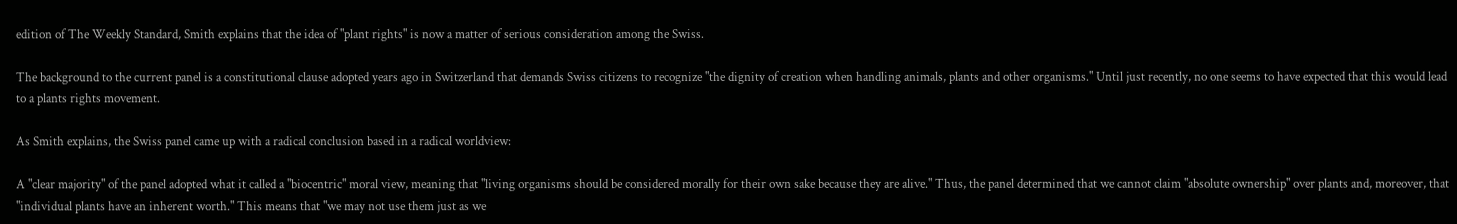edition of The Weekly Standard, Smith explains that the idea of "plant rights" is now a matter of serious consideration among the Swiss.

The background to the current panel is a constitutional clause adopted years ago in Switzerland that demands Swiss citizens to recognize "the dignity of creation when handling animals, plants and other organisms." Until just recently, no one seems to have expected that this would lead to a plants rights movement.

As Smith explains, the Swiss panel came up with a radical conclusion based in a radical worldview:

A "clear majority" of the panel adopted what it called a "biocentric" moral view, meaning that "living organisms should be considered morally for their own sake because they are alive." Thus, the panel determined that we cannot claim "absolute ownership" over plants and, moreover, that "individual plants have an inherent worth." This means that "we may not use them just as we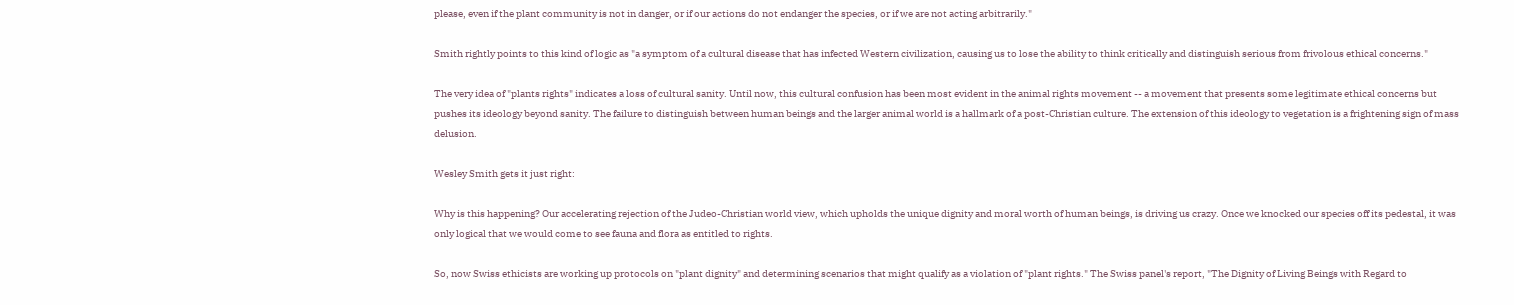please, even if the plant community is not in danger, or if our actions do not endanger the species, or if we are not acting arbitrarily."

Smith rightly points to this kind of logic as "a symptom of a cultural disease that has infected Western civilization, causing us to lose the ability to think critically and distinguish serious from frivolous ethical concerns."

The very idea of "plants rights" indicates a loss of cultural sanity. Until now, this cultural confusion has been most evident in the animal rights movement -- a movement that presents some legitimate ethical concerns but pushes its ideology beyond sanity. The failure to distinguish between human beings and the larger animal world is a hallmark of a post-Christian culture. The extension of this ideology to vegetation is a frightening sign of mass delusion.

Wesley Smith gets it just right:

Why is this happening? Our accelerating rejection of the Judeo-Christian world view, which upholds the unique dignity and moral worth of human beings, is driving us crazy. Once we knocked our species off its pedestal, it was only logical that we would come to see fauna and flora as entitled to rights.

So, now Swiss ethicists are working up protocols on "plant dignity" and determining scenarios that might qualify as a violation of "plant rights." The Swiss panel's report, "The Dignity of Living Beings with Regard to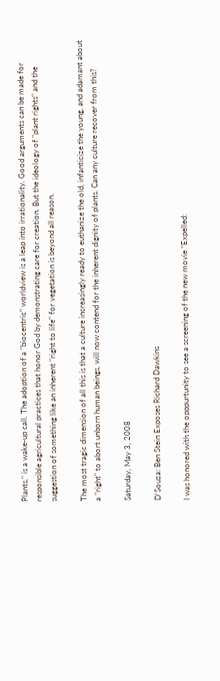Plants," is a wake-up call. The adoption of a "biocentric" worldview is a leap into irrationality. Good arguments can be made for responsible agricultural practices that honor God by demonstrating care for creation. But the ideology of "plant rights" and the suggestion of something like an inherent "right to life" for vegetation is beyond all reason.

The most tragic dimension of all this is that a culture increasingly ready to euthanize the old, infanticize the young, and adamant about a "right" to abort unborn human beings, will now contend for the inherent dignity of plants. Can any culture recover from this?

Saturday, May 3, 2008

D'Souza: Ben Stein Exposes Richard Dawkins

I was honored with the opppurtunity to see a screening of the new movie "Expelled: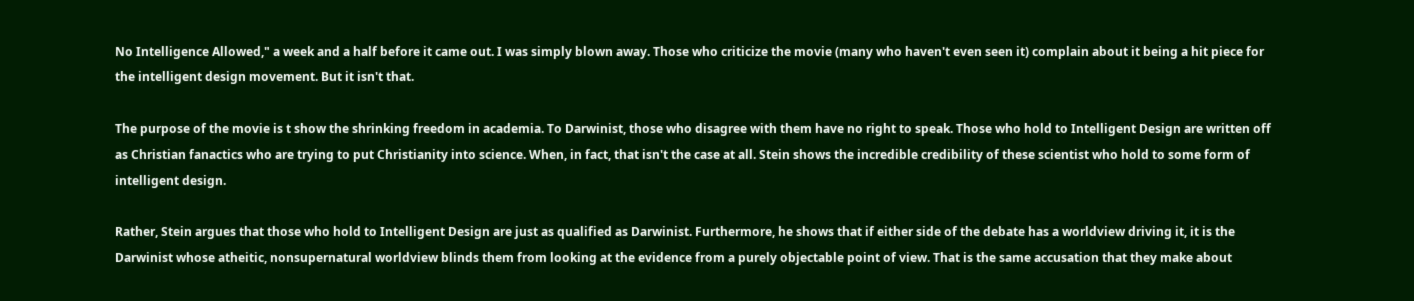No Intelligence Allowed," a week and a half before it came out. I was simply blown away. Those who criticize the movie (many who haven't even seen it) complain about it being a hit piece for the intelligent design movement. But it isn't that.

The purpose of the movie is t show the shrinking freedom in academia. To Darwinist, those who disagree with them have no right to speak. Those who hold to Intelligent Design are written off as Christian fanactics who are trying to put Christianity into science. When, in fact, that isn't the case at all. Stein shows the incredible credibility of these scientist who hold to some form of intelligent design.

Rather, Stein argues that those who hold to Intelligent Design are just as qualified as Darwinist. Furthermore, he shows that if either side of the debate has a worldview driving it, it is the Darwinist whose atheitic, nonsupernatural worldview blinds them from looking at the evidence from a purely objectable point of view. That is the same accusation that they make about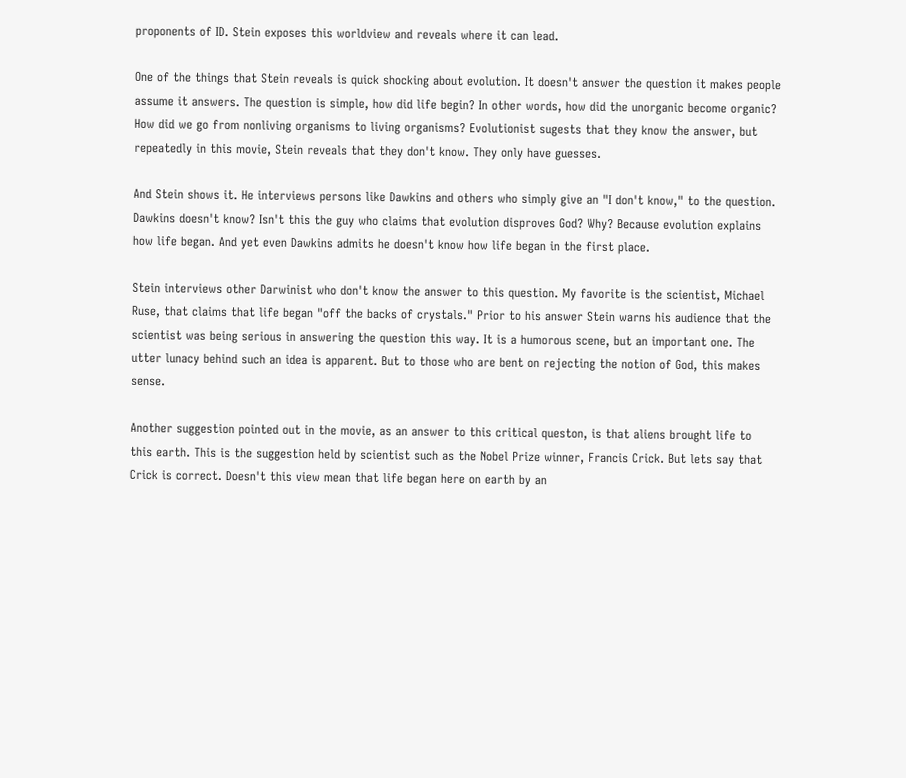proponents of ID. Stein exposes this worldview and reveals where it can lead.

One of the things that Stein reveals is quick shocking about evolution. It doesn't answer the question it makes people assume it answers. The question is simple, how did life begin? In other words, how did the unorganic become organic? How did we go from nonliving organisms to living organisms? Evolutionist sugests that they know the answer, but repeatedly in this movie, Stein reveals that they don't know. They only have guesses.

And Stein shows it. He interviews persons like Dawkins and others who simply give an "I don't know," to the question. Dawkins doesn't know? Isn't this the guy who claims that evolution disproves God? Why? Because evolution explains how life began. And yet even Dawkins admits he doesn't know how life began in the first place.

Stein interviews other Darwinist who don't know the answer to this question. My favorite is the scientist, Michael Ruse, that claims that life began "off the backs of crystals." Prior to his answer Stein warns his audience that the scientist was being serious in answering the question this way. It is a humorous scene, but an important one. The utter lunacy behind such an idea is apparent. But to those who are bent on rejecting the notion of God, this makes sense.

Another suggestion pointed out in the movie, as an answer to this critical queston, is that aliens brought life to this earth. This is the suggestion held by scientist such as the Nobel Prize winner, Francis Crick. But lets say that Crick is correct. Doesn't this view mean that life began here on earth by an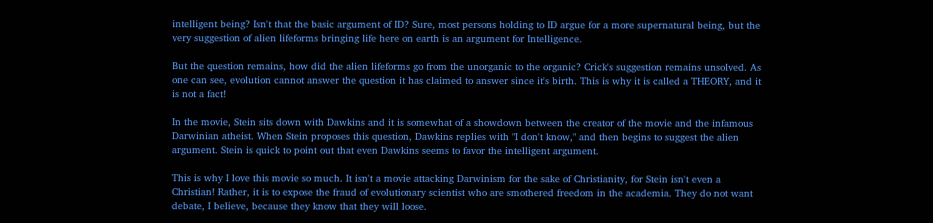intelligent being? Isn't that the basic argument of ID? Sure, most persons holding to ID argue for a more supernatural being, but the very suggestion of alien lifeforms bringing life here on earth is an argument for Intelligence.

But the question remains, how did the alien lifeforms go from the unorganic to the organic? Crick's suggestion remains unsolved. As one can see, evolution cannot answer the question it has claimed to answer since it's birth. This is why it is called a THEORY, and it is not a fact!

In the movie, Stein sits down with Dawkins and it is somewhat of a showdown between the creator of the movie and the infamous Darwinian atheist. When Stein proposes this question, Dawkins replies with "I don't know," and then begins to suggest the alien argument. Stein is quick to point out that even Dawkins seems to favor the intelligent argument.

This is why I love this movie so much. It isn't a movie attacking Darwinism for the sake of Christianity, for Stein isn't even a Christian! Rather, it is to expose the fraud of evolutionary scientist who are smothered freedom in the academia. They do not want debate, I believe, because they know that they will loose.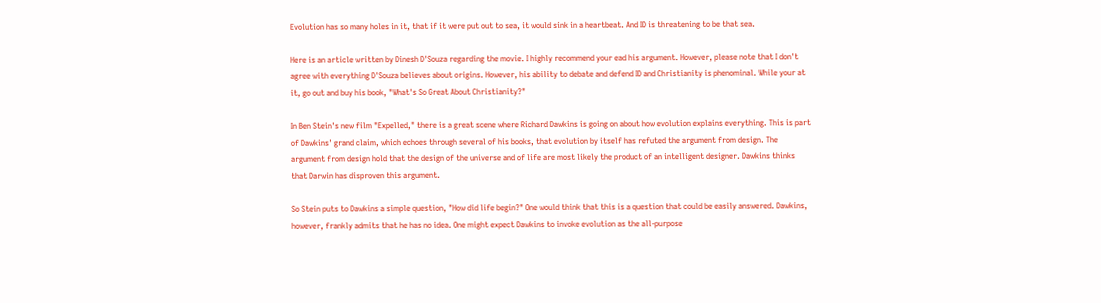Evolution has so many holes in it, that if it were put out to sea, it would sink in a heartbeat. And ID is threatening to be that sea.

Here is an article written by Dinesh D'Souza regarding the movie. I highly recommend your ead his argument. However, please note that I don't agree with everything D'Souza believes about origins. However, his ability to debate and defend ID and Christianity is phenominal. While your at it, go out and buy his book, "What's So Great About Christianity?"

In Ben Stein's new film "Expelled," there is a great scene where Richard Dawkins is going on about how evolution explains everything. This is part of Dawkins' grand claim, which echoes through several of his books, that evolution by itself has refuted the argument from design. The argument from design hold that the design of the universe and of life are most likely the product of an intelligent designer. Dawkins thinks that Darwin has disproven this argument.

So Stein puts to Dawkins a simple question, "How did life begin?" One would think that this is a question that could be easily answered. Dawkins, however, frankly admits that he has no idea. One might expect Dawkins to invoke evolution as the all-purpose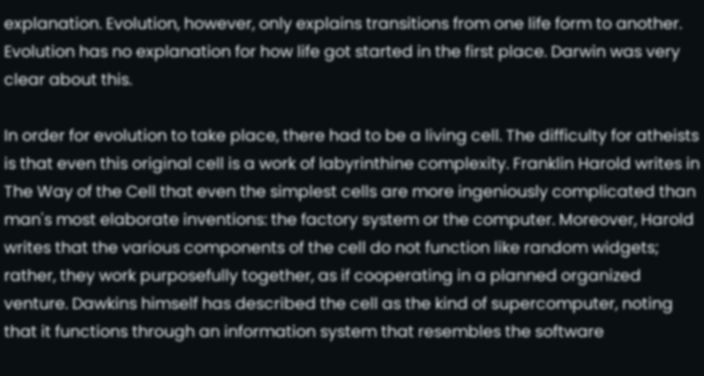explanation. Evolution, however, only explains transitions from one life form to another. Evolution has no explanation for how life got started in the first place. Darwin was very clear about this.

In order for evolution to take place, there had to be a living cell. The difficulty for atheists is that even this original cell is a work of labyrinthine complexity. Franklin Harold writes in The Way of the Cell that even the simplest cells are more ingeniously complicated than man's most elaborate inventions: the factory system or the computer. Moreover, Harold writes that the various components of the cell do not function like random widgets; rather, they work purposefully together, as if cooperating in a planned organized venture. Dawkins himself has described the cell as the kind of supercomputer, noting that it functions through an information system that resembles the software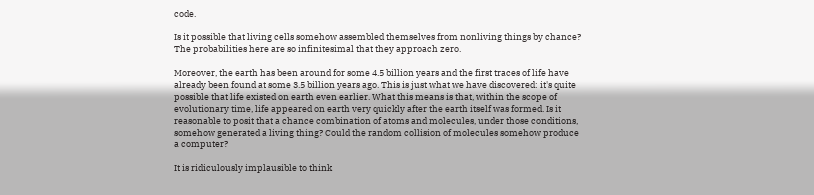code.

Is it possible that living cells somehow assembled themselves from nonliving things by chance? The probabilities here are so infinitesimal that they approach zero.

Moreover, the earth has been around for some 4.5 billion years and the first traces of life have already been found at some 3.5 billion years ago. This is just what we have discovered: it's quite possible that life existed on earth even earlier. What this means is that, within the scope of evolutionary time, life appeared on earth very quickly after the earth itself was formed. Is it reasonable to posit that a chance combination of atoms and molecules, under those conditions, somehow generated a living thing? Could the random collision of molecules somehow produce a computer?

It is ridiculously implausible to think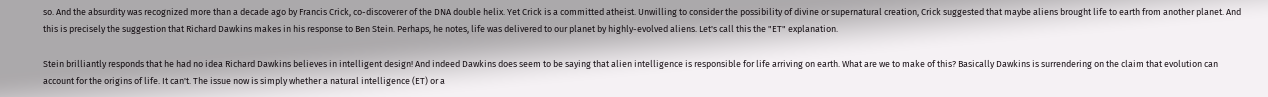so. And the absurdity was recognized more than a decade ago by Francis Crick, co-discoverer of the DNA double helix. Yet Crick is a committed atheist. Unwilling to consider the possibility of divine or supernatural creation, Crick suggested that maybe aliens brought life to earth from another planet. And this is precisely the suggestion that Richard Dawkins makes in his response to Ben Stein. Perhaps, he notes, life was delivered to our planet by highly-evolved aliens. Let's call this the "ET" explanation.

Stein brilliantly responds that he had no idea Richard Dawkins believes in intelligent design! And indeed Dawkins does seem to be saying that alien intelligence is responsible for life arriving on earth. What are we to make of this? Basically Dawkins is surrendering on the claim that evolution can account for the origins of life. It can't. The issue now is simply whether a natural intelligence (ET) or a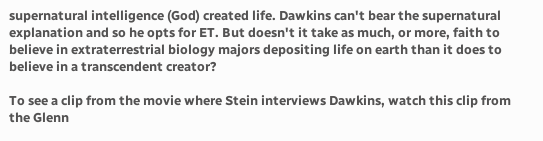supernatural intelligence (God) created life. Dawkins can't bear the supernatural explanation and so he opts for ET. But doesn't it take as much, or more, faith to believe in extraterrestrial biology majors depositing life on earth than it does to believe in a transcendent creator?

To see a clip from the movie where Stein interviews Dawkins, watch this clip from the Glenn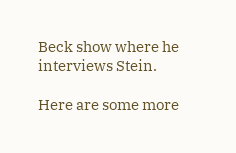Beck show where he interviews Stein.

Here are some more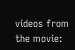videos from the movie: